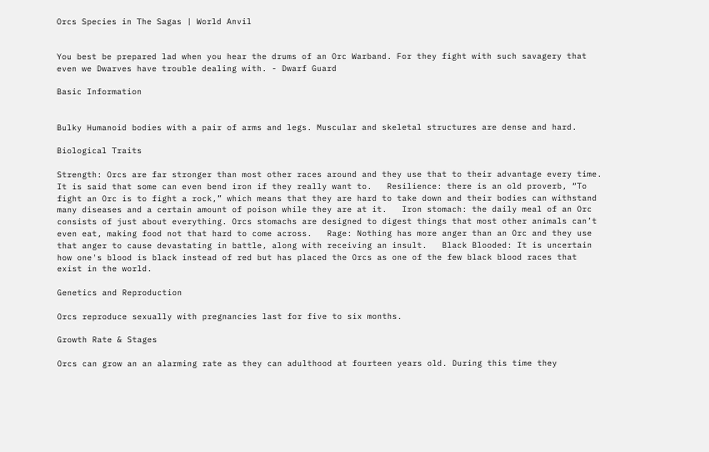Orcs Species in The Sagas | World Anvil


You best be prepared lad when you hear the drums of an Orc Warband. For they fight with such savagery that even we Dwarves have trouble dealing with. - Dwarf Guard

Basic Information


Bulky Humanoid bodies with a pair of arms and legs. Muscular and skeletal structures are dense and hard.

Biological Traits

Strength: Orcs are far stronger than most other races around and they use that to their advantage every time. It is said that some can even bend iron if they really want to.   Resilience: there is an old proverb, “To fight an Orc is to fight a rock,” which means that they are hard to take down and their bodies can withstand many diseases and a certain amount of poison while they are at it.   Iron stomach: the daily meal of an Orc consists of just about everything. Orcs stomachs are designed to digest things that most other animals can’t even eat, making food not that hard to come across.   Rage: Nothing has more anger than an Orc and they use that anger to cause devastating in battle, along with receiving an insult.   Black Blooded: It is uncertain how one's blood is black instead of red but has placed the Orcs as one of the few black blood races that exist in the world.

Genetics and Reproduction

Orcs reproduce sexually with pregnancies last for five to six months.

Growth Rate & Stages

Orcs can grow an an alarming rate as they can adulthood at fourteen years old. During this time they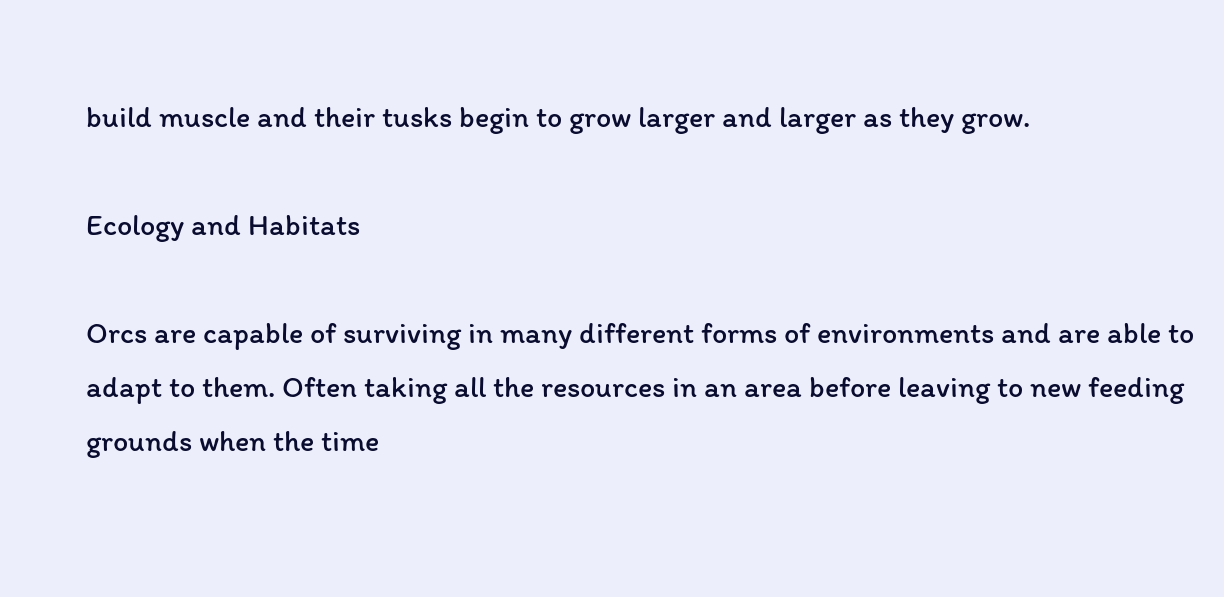build muscle and their tusks begin to grow larger and larger as they grow.

Ecology and Habitats

Orcs are capable of surviving in many different forms of environments and are able to adapt to them. Often taking all the resources in an area before leaving to new feeding grounds when the time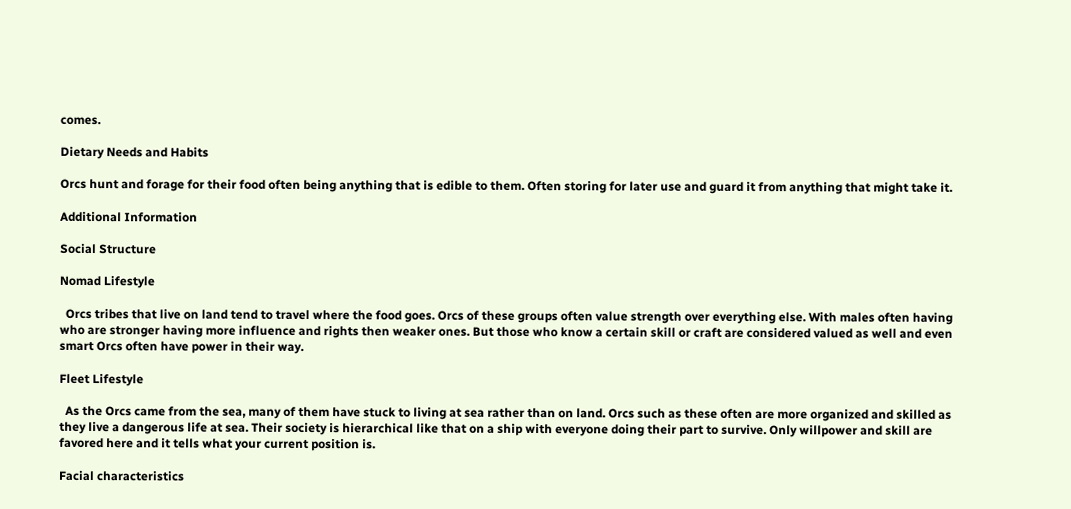comes.

Dietary Needs and Habits

Orcs hunt and forage for their food often being anything that is edible to them. Often storing for later use and guard it from anything that might take it.

Additional Information

Social Structure

Nomad Lifestyle

  Orcs tribes that live on land tend to travel where the food goes. Orcs of these groups often value strength over everything else. With males often having who are stronger having more influence and rights then weaker ones. But those who know a certain skill or craft are considered valued as well and even smart Orcs often have power in their way.

Fleet Lifestyle

  As the Orcs came from the sea, many of them have stuck to living at sea rather than on land. Orcs such as these often are more organized and skilled as they live a dangerous life at sea. Their society is hierarchical like that on a ship with everyone doing their part to survive. Only willpower and skill are favored here and it tells what your current position is.

Facial characteristics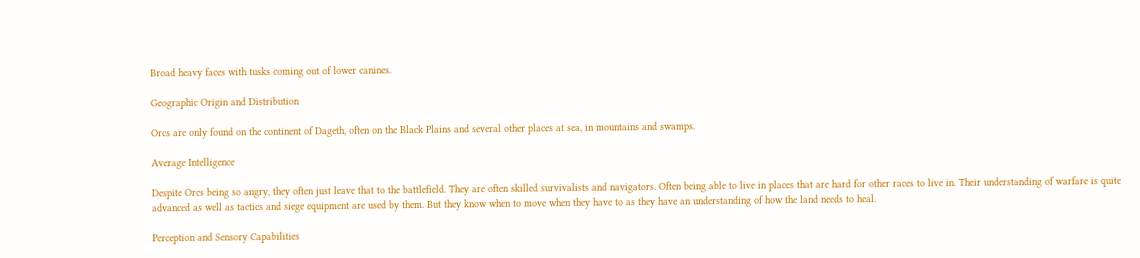Broad heavy faces with tusks coming out of lower canines.

Geographic Origin and Distribution

Orcs are only found on the continent of Dageth, often on the Black Plains and several other places at sea, in mountains and swamps.

Average Intelligence

Despite Orcs being so angry, they often just leave that to the battlefield. They are often skilled survivalists and navigators. Often being able to live in places that are hard for other races to live in. Their understanding of warfare is quite advanced as well as tactics and siege equipment are used by them. But they know when to move when they have to as they have an understanding of how the land needs to heal.

Perception and Sensory Capabilities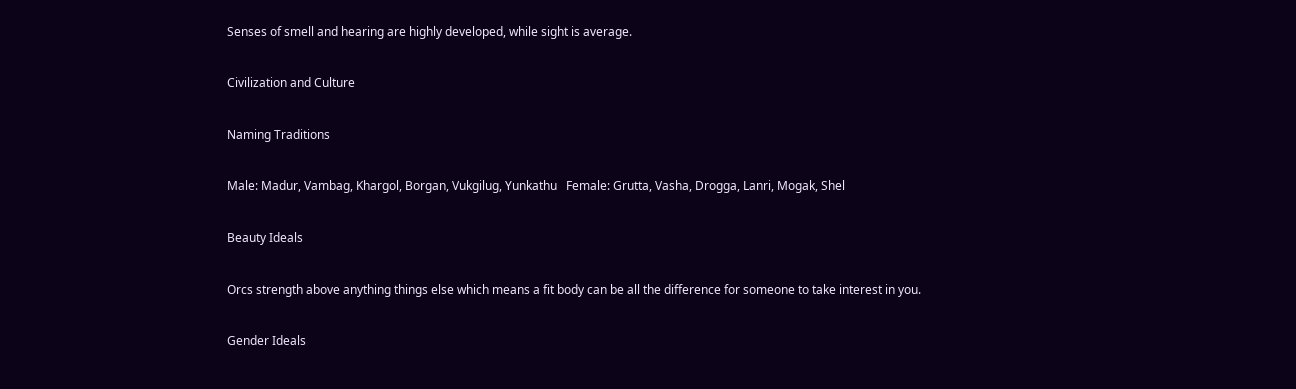Senses of smell and hearing are highly developed, while sight is average.

Civilization and Culture

Naming Traditions

Male: Madur, Vambag, Khargol, Borgan, Vukgilug, Yunkathu   Female: Grutta, Vasha, Drogga, Lanri, Mogak, Shel

Beauty Ideals

Orcs strength above anything things else which means a fit body can be all the difference for someone to take interest in you.

Gender Ideals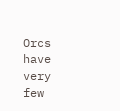Orcs have very few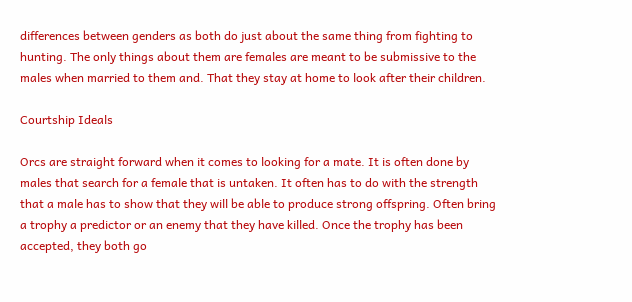differences between genders as both do just about the same thing from fighting to hunting. The only things about them are females are meant to be submissive to the males when married to them and. That they stay at home to look after their children.

Courtship Ideals

Orcs are straight forward when it comes to looking for a mate. It is often done by males that search for a female that is untaken. It often has to do with the strength that a male has to show that they will be able to produce strong offspring. Often bring a trophy a predictor or an enemy that they have killed. Once the trophy has been accepted, they both go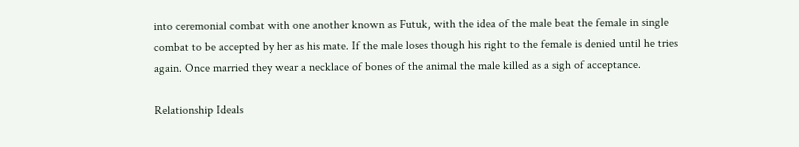into ceremonial combat with one another known as Futuk, with the idea of the male beat the female in single combat to be accepted by her as his mate. If the male loses though his right to the female is denied until he tries again. Once married they wear a necklace of bones of the animal the male killed as a sigh of acceptance.

Relationship Ideals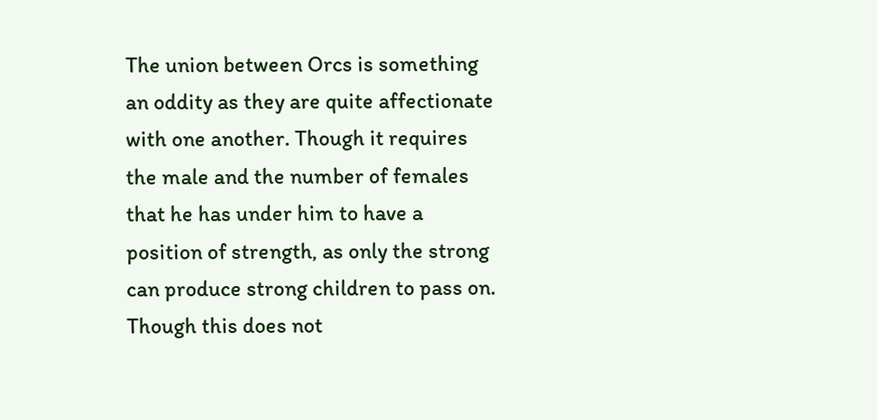The union between Orcs is something an oddity as they are quite affectionate with one another. Though it requires the male and the number of females that he has under him to have a position of strength, as only the strong can produce strong children to pass on. Though this does not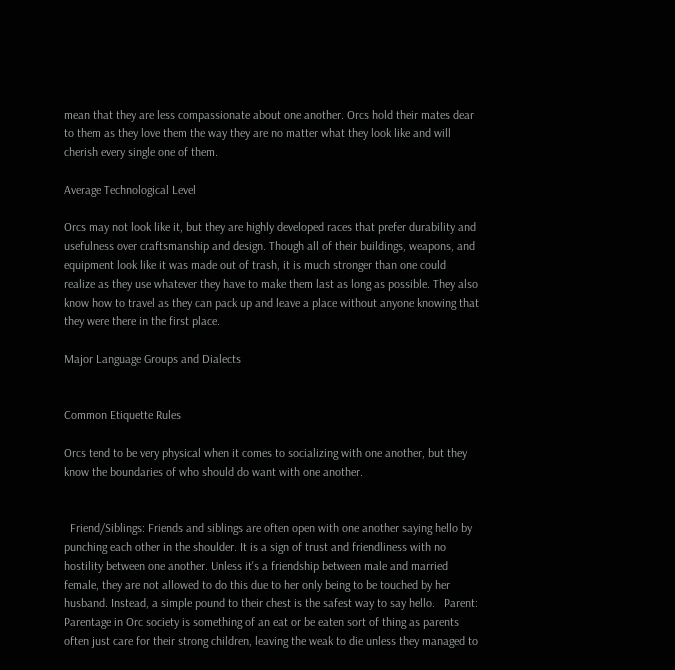mean that they are less compassionate about one another. Orcs hold their mates dear to them as they love them the way they are no matter what they look like and will cherish every single one of them.

Average Technological Level

Orcs may not look like it, but they are highly developed races that prefer durability and usefulness over craftsmanship and design. Though all of their buildings, weapons, and equipment look like it was made out of trash, it is much stronger than one could realize as they use whatever they have to make them last as long as possible. They also know how to travel as they can pack up and leave a place without anyone knowing that they were there in the first place.

Major Language Groups and Dialects


Common Etiquette Rules

Orcs tend to be very physical when it comes to socializing with one another, but they know the boundaries of who should do want with one another.


  Friend/Siblings: Friends and siblings are often open with one another saying hello by punching each other in the shoulder. It is a sign of trust and friendliness with no hostility between one another. Unless it's a friendship between male and married female, they are not allowed to do this due to her only being to be touched by her husband. Instead, a simple pound to their chest is the safest way to say hello.   Parent: Parentage in Orc society is something of an eat or be eaten sort of thing as parents often just care for their strong children, leaving the weak to die unless they managed to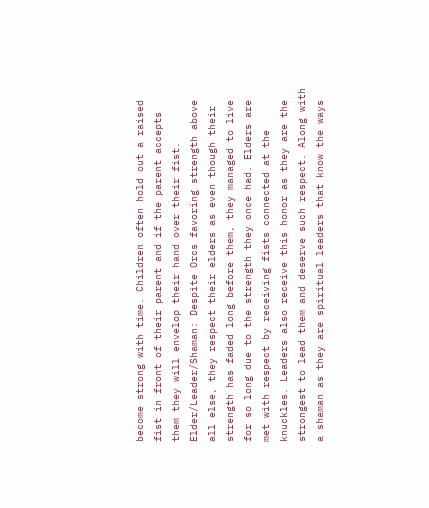become strong with time. Children often hold out a raised fist in front of their parent and if the parent accepts them they will envelop their hand over their fist.   Elder/Leader/Shaman: Despite Orcs favoring strength above all else, they respect their elders as even though their strength has faded long before them, they managed to live for so long due to the strength they once had. Elders are met with respect by receiving fists connected at the knuckles. Leaders also receive this honor as they are the strongest to lead them and deserve such respect. Along with a shaman as they are spiritual leaders that know the ways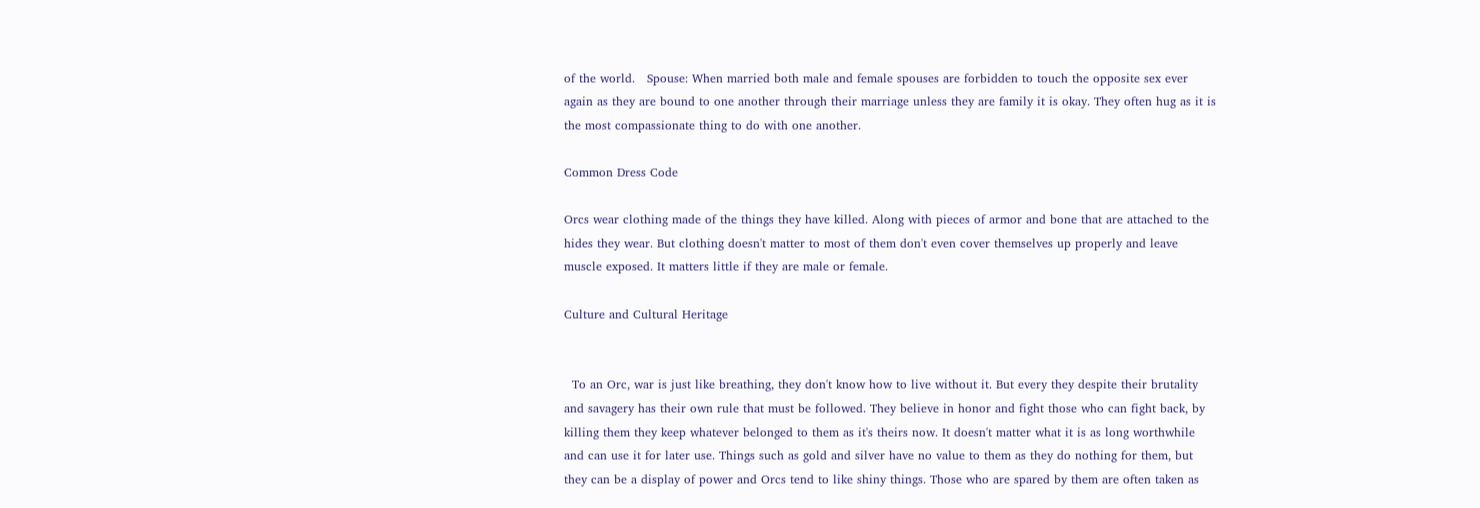of the world.   Spouse: When married both male and female spouses are forbidden to touch the opposite sex ever again as they are bound to one another through their marriage unless they are family it is okay. They often hug as it is the most compassionate thing to do with one another.

Common Dress Code

Orcs wear clothing made of the things they have killed. Along with pieces of armor and bone that are attached to the hides they wear. But clothing doesn't matter to most of them don't even cover themselves up properly and leave muscle exposed. It matters little if they are male or female.

Culture and Cultural Heritage


  To an Orc, war is just like breathing, they don't know how to live without it. But every they despite their brutality and savagery has their own rule that must be followed. They believe in honor and fight those who can fight back, by killing them they keep whatever belonged to them as it's theirs now. It doesn't matter what it is as long worthwhile and can use it for later use. Things such as gold and silver have no value to them as they do nothing for them, but they can be a display of power and Orcs tend to like shiny things. Those who are spared by them are often taken as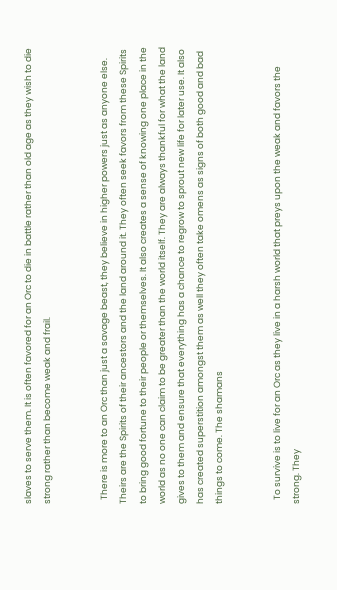slaves to serve them. It is often favored for an Orc to die in battle rather than old age as they wish to die strong rather than become weak and frail.


  There is more to an Orc than just a savage beast, they believe in higher powers just as anyone else. Theirs are the Spirits of their ancestors and the land around it. They often seek favors from these Spirits to bring good fortune to their people or themselves. It also creates a sense of knowing one place in the world as no one can claim to be greater than the world itself. They are always thankful for what the land gives to them and ensure that everything has a chance to regrow to sprout new life for later use. It also has created superstition amongst them as well they often take omens as signs of both good and bad things to come. The shamans


  To survive is to live for an Orc as they live in a harsh world that preys upon the weak and favors the strong. They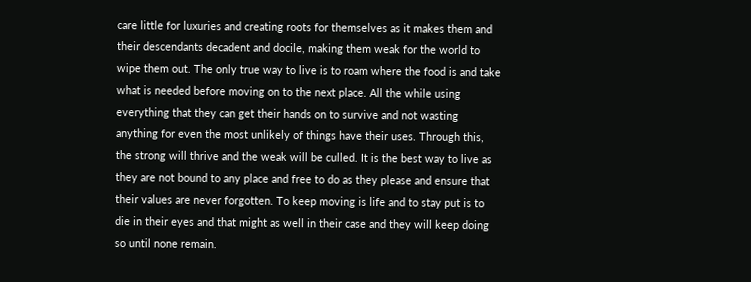care little for luxuries and creating roots for themselves as it makes them and their descendants decadent and docile, making them weak for the world to wipe them out. The only true way to live is to roam where the food is and take what is needed before moving on to the next place. All the while using everything that they can get their hands on to survive and not wasting anything for even the most unlikely of things have their uses. Through this, the strong will thrive and the weak will be culled. It is the best way to live as they are not bound to any place and free to do as they please and ensure that their values are never forgotten. To keep moving is life and to stay put is to die in their eyes and that might as well in their case and they will keep doing so until none remain.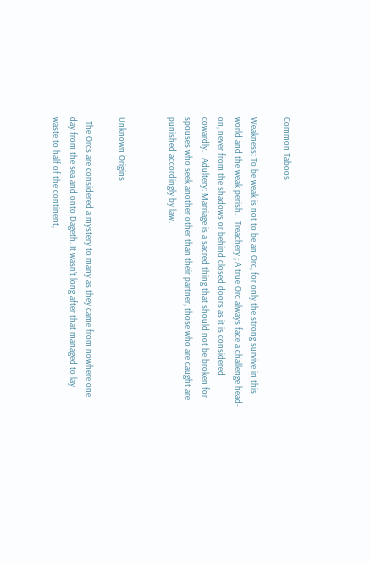Common Taboos

Weakness: To be weak is not to be an Orc, for only the strong survive in this world and the weak perish.   Treachery ; A true Orc always face a challenge head-on, never from the shadows or behind closed doors as it is considered cowardly.   Adultery: Marriage is a sacred thing that should not be broken for spouses who seek another other than their partner, those who are caught are punished accordingly by law.


Unknown Origins

  The Orcs are considered a mystery to many as they came from nowhere one day from the sea and onto Dageth. It wasn’t long after that managed to lay waste to half of the continent,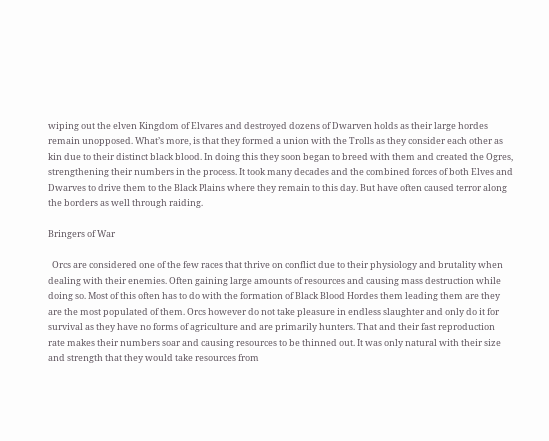wiping out the elven Kingdom of Elvares and destroyed dozens of Dwarven holds as their large hordes remain unopposed. What’s more, is that they formed a union with the Trolls as they consider each other as kin due to their distinct black blood. In doing this they soon began to breed with them and created the Ogres, strengthening their numbers in the process. It took many decades and the combined forces of both Elves and Dwarves to drive them to the Black Plains where they remain to this day. But have often caused terror along the borders as well through raiding.

Bringers of War

  Orcs are considered one of the few races that thrive on conflict due to their physiology and brutality when dealing with their enemies. Often gaining large amounts of resources and causing mass destruction while doing so. Most of this often has to do with the formation of Black Blood Hordes them leading them are they are the most populated of them. Orcs however do not take pleasure in endless slaughter and only do it for survival as they have no forms of agriculture and are primarily hunters. That and their fast reproduction rate makes their numbers soar and causing resources to be thinned out. It was only natural with their size and strength that they would take resources from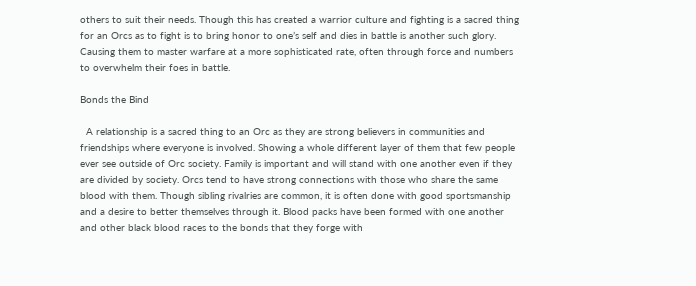others to suit their needs. Though this has created a warrior culture and fighting is a sacred thing for an Orcs as to fight is to bring honor to one’s self and dies in battle is another such glory. Causing them to master warfare at a more sophisticated rate, often through force and numbers to overwhelm their foes in battle.

Bonds the Bind

  A relationship is a sacred thing to an Orc as they are strong believers in communities and friendships where everyone is involved. Showing a whole different layer of them that few people ever see outside of Orc society. Family is important and will stand with one another even if they are divided by society. Orcs tend to have strong connections with those who share the same blood with them. Though sibling rivalries are common, it is often done with good sportsmanship and a desire to better themselves through it. Blood packs have been formed with one another and other black blood races to the bonds that they forge with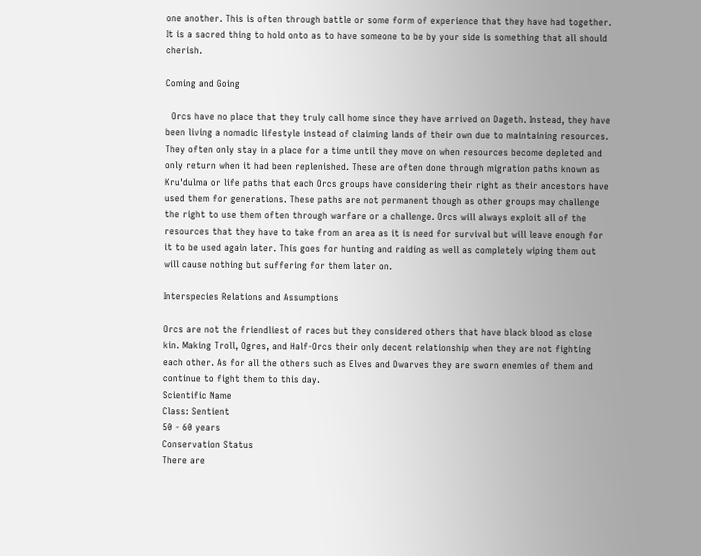one another. This is often through battle or some form of experience that they have had together. It is a sacred thing to hold onto as to have someone to be by your side is something that all should cherish.

Coming and Going

  Orcs have no place that they truly call home since they have arrived on Dageth. Instead, they have been living a nomadic lifestyle instead of claiming lands of their own due to maintaining resources. They often only stay in a place for a time until they move on when resources become depleted and only return when it had been replenished. These are often done through migration paths known as Kru'dulma or life paths that each Orcs groups have considering their right as their ancestors have used them for generations. These paths are not permanent though as other groups may challenge the right to use them often through warfare or a challenge. Orcs will always exploit all of the resources that they have to take from an area as it is need for survival but will leave enough for it to be used again later. This goes for hunting and raiding as well as completely wiping them out will cause nothing but suffering for them later on.

Interspecies Relations and Assumptions

Orcs are not the friendliest of races but they considered others that have black blood as close kin. Making Troll, Ogres, and Half-Orcs their only decent relationship when they are not fighting each other. As for all the others such as Elves and Dwarves they are sworn enemies of them and continue to fight them to this day.
Scientific Name
Class: Sentient
50 - 60 years
Conservation Status
There are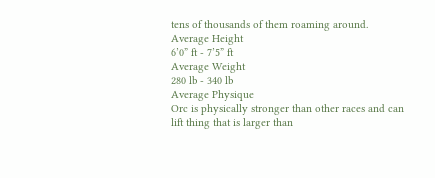tens of thousands of them roaming around.
Average Height
6’0” ft - 7’5” ft
Average Weight
280 lb - 340 lb
Average Physique
Orc is physically stronger than other races and can lift thing that is larger than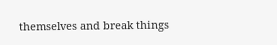themselves and break things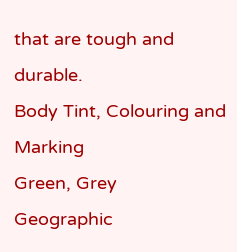that are tough and durable.
Body Tint, Colouring and Marking
Green, Grey
Geographic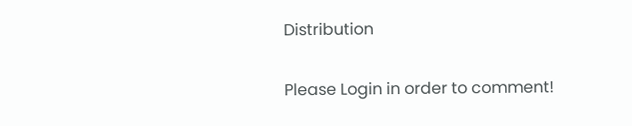Distribution


Please Login in order to comment!